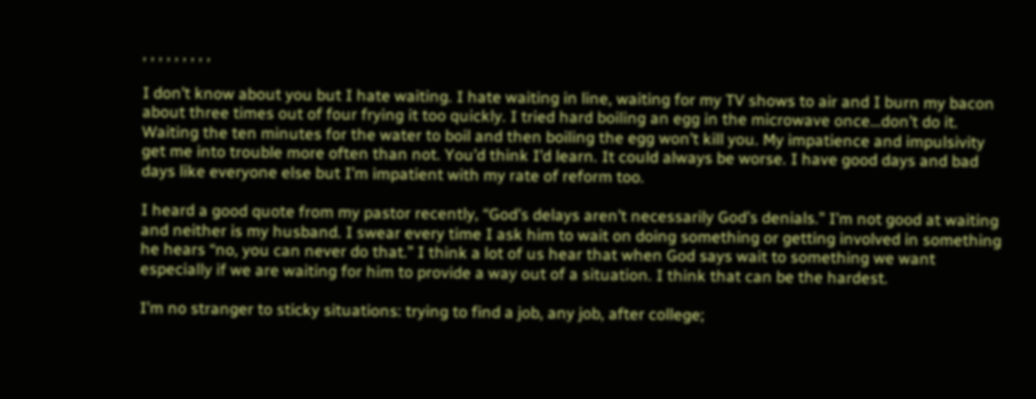, , , , , , , , ,

I don’t know about you but I hate waiting. I hate waiting in line, waiting for my TV shows to air and I burn my bacon about three times out of four frying it too quickly. I tried hard boiling an egg in the microwave once…don’t do it. Waiting the ten minutes for the water to boil and then boiling the egg won’t kill you. My impatience and impulsivity get me into trouble more often than not. You’d think I’d learn. It could always be worse. I have good days and bad days like everyone else but I’m impatient with my rate of reform too.

I heard a good quote from my pastor recently, “God’s delays aren’t necessarily God’s denials.” I’m not good at waiting and neither is my husband. I swear every time I ask him to wait on doing something or getting involved in something he hears “no, you can never do that.” I think a lot of us hear that when God says wait to something we want especially if we are waiting for him to provide a way out of a situation. I think that can be the hardest.

I’m no stranger to sticky situations: trying to find a job, any job, after college;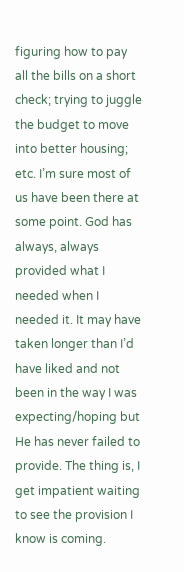figuring how to pay all the bills on a short check; trying to juggle the budget to move into better housing; etc. I’m sure most of us have been there at some point. God has always, always provided what I needed when I needed it. It may have taken longer than I’d have liked and not been in the way I was expecting/hoping but He has never failed to provide. The thing is, I get impatient waiting to see the provision I know is coming.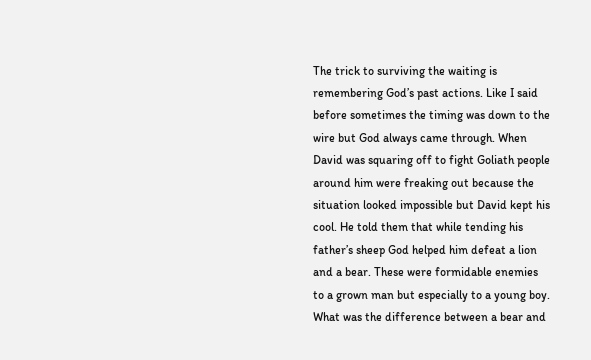The trick to surviving the waiting is remembering God’s past actions. Like I said before sometimes the timing was down to the wire but God always came through. When David was squaring off to fight Goliath people around him were freaking out because the situation looked impossible but David kept his cool. He told them that while tending his father’s sheep God helped him defeat a lion and a bear. These were formidable enemies to a grown man but especially to a young boy. What was the difference between a bear and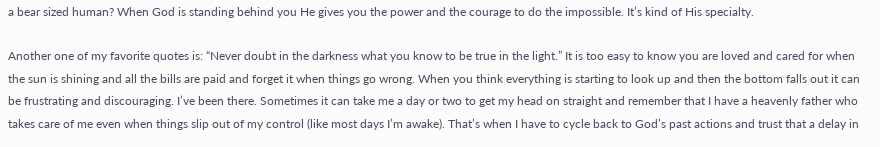a bear sized human? When God is standing behind you He gives you the power and the courage to do the impossible. It’s kind of His specialty.

Another one of my favorite quotes is: “Never doubt in the darkness what you know to be true in the light.” It is too easy to know you are loved and cared for when the sun is shining and all the bills are paid and forget it when things go wrong. When you think everything is starting to look up and then the bottom falls out it can be frustrating and discouraging. I’ve been there. Sometimes it can take me a day or two to get my head on straight and remember that I have a heavenly father who takes care of me even when things slip out of my control (like most days I’m awake). That’s when I have to cycle back to God’s past actions and trust that a delay in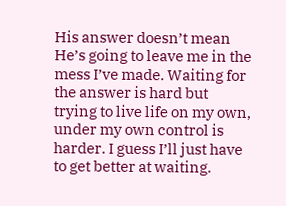His answer doesn’t mean He’s going to leave me in the mess I’ve made. Waiting for the answer is hard but trying to live life on my own, under my own control is harder. I guess I’ll just have to get better at waiting.